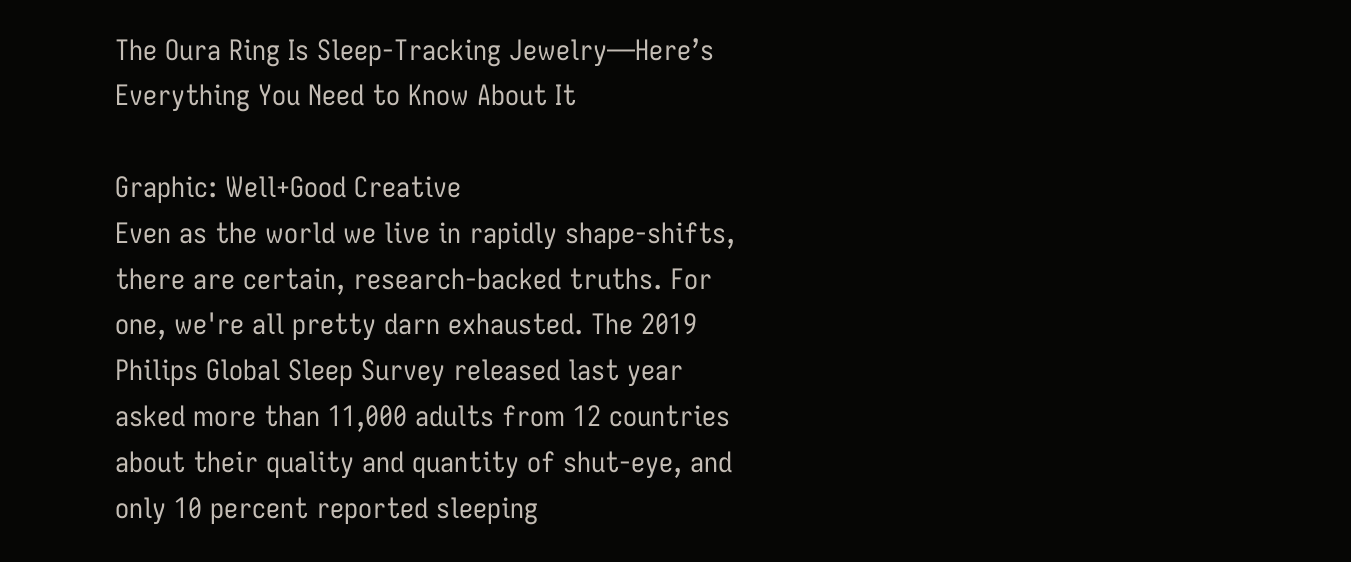The Oura Ring Is Sleep-Tracking Jewelry—Here’s Everything You Need to Know About It

Graphic: Well+Good Creative
Even as the world we live in rapidly shape-shifts, there are certain, research-backed truths. For one, we're all pretty darn exhausted. The 2019 Philips Global Sleep Survey released last year asked more than 11,000 adults from 12 countries about their quality and quantity of shut-eye, and only 10 percent reported sleeping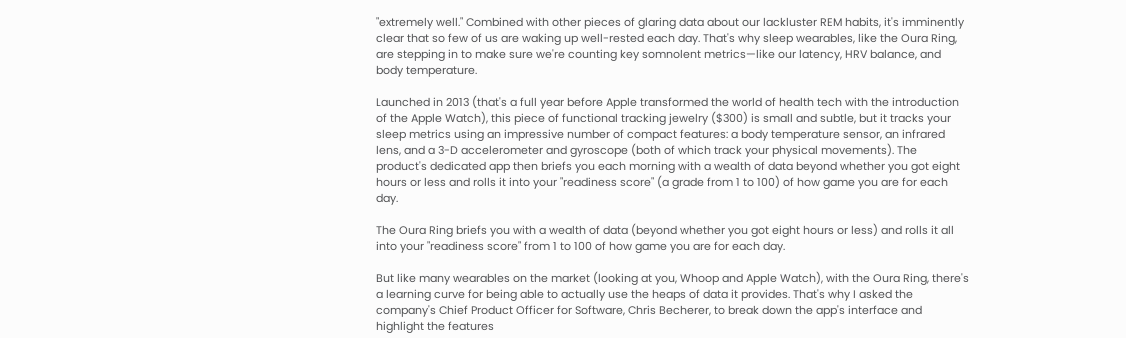"extremely well." Combined with other pieces of glaring data about our lackluster REM habits, it's imminently clear that so few of us are waking up well-rested each day. That's why sleep wearables, like the Oura Ring, are stepping in to make sure we're counting key somnolent metrics—like our latency, HRV balance, and body temperature.

Launched in 2013 (that's a full year before Apple transformed the world of health tech with the introduction of the Apple Watch), this piece of functional tracking jewelry ($300) is small and subtle, but it tracks your sleep metrics using an impressive number of compact features: a body temperature sensor, an infrared lens, and a 3-D accelerometer and gyroscope (both of which track your physical movements). The product's dedicated app then briefs you each morning with a wealth of data beyond whether you got eight hours or less and rolls it into your "readiness score" (a grade from 1 to 100) of how game you are for each day.

The Oura Ring briefs you with a wealth of data (beyond whether you got eight hours or less) and rolls it all into your "readiness score" from 1 to 100 of how game you are for each day.

But like many wearables on the market (looking at you, Whoop and Apple Watch), with the Oura Ring, there's a learning curve for being able to actually use the heaps of data it provides. That's why I asked the company's Chief Product Officer for Software, Chris Becherer, to break down the app's interface and highlight the features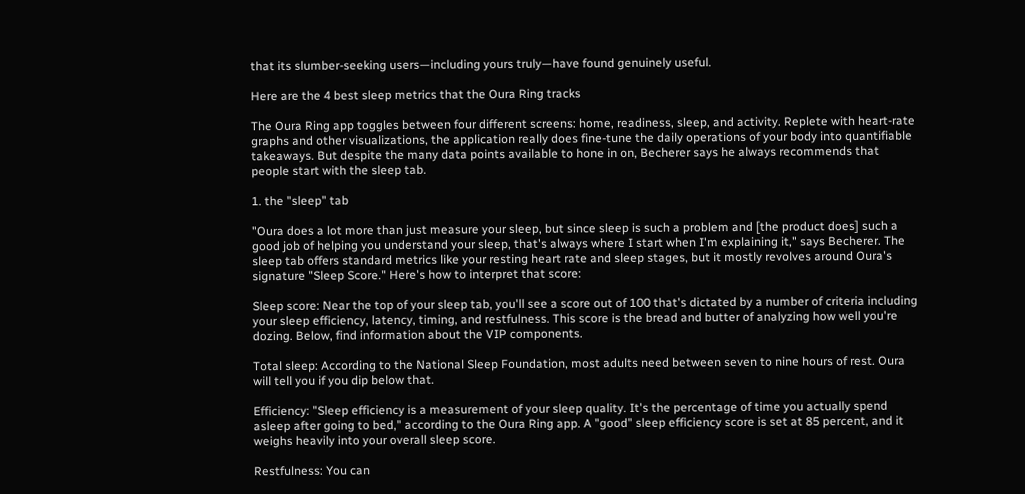that its slumber-seeking users—including yours truly—have found genuinely useful.

Here are the 4 best sleep metrics that the Oura Ring tracks

The Oura Ring app toggles between four different screens: home, readiness, sleep, and activity. Replete with heart-rate graphs and other visualizations, the application really does fine-tune the daily operations of your body into quantifiable takeaways. But despite the many data points available to hone in on, Becherer says he always recommends that people start with the sleep tab.

1. the "sleep" tab

"Oura does a lot more than just measure your sleep, but since sleep is such a problem and [the product does] such a good job of helping you understand your sleep, that's always where I start when I'm explaining it," says Becherer. The sleep tab offers standard metrics like your resting heart rate and sleep stages, but it mostly revolves around Oura's signature "Sleep Score." Here's how to interpret that score:

Sleep score: Near the top of your sleep tab, you'll see a score out of 100 that's dictated by a number of criteria including your sleep efficiency, latency, timing, and restfulness. This score is the bread and butter of analyzing how well you're dozing. Below, find information about the VIP components.

Total sleep: According to the National Sleep Foundation, most adults need between seven to nine hours of rest. Oura will tell you if you dip below that.

Efficiency: "Sleep efficiency is a measurement of your sleep quality. It's the percentage of time you actually spend asleep after going to bed," according to the Oura Ring app. A "good" sleep efficiency score is set at 85 percent, and it weighs heavily into your overall sleep score.

Restfulness: You can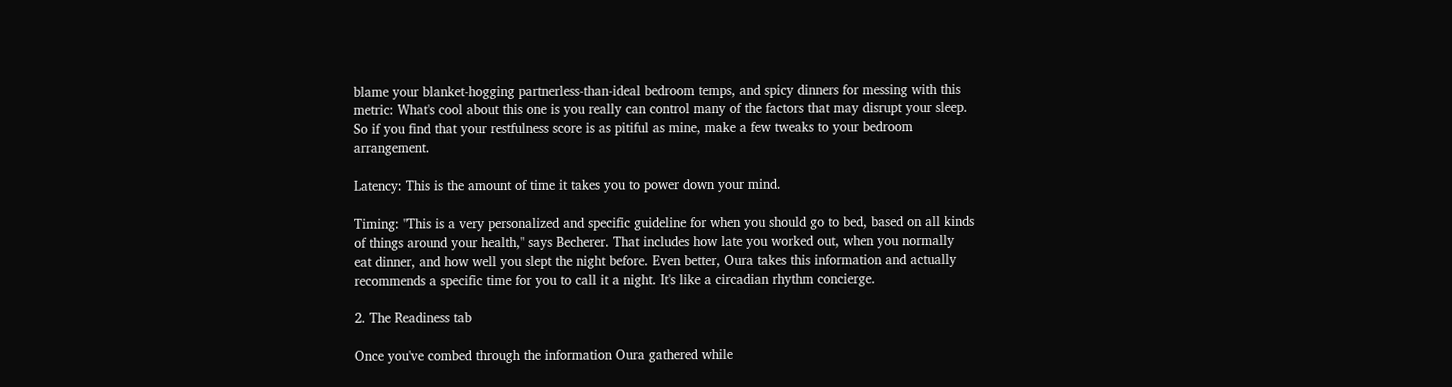blame your blanket-hogging partnerless-than-ideal bedroom temps, and spicy dinners for messing with this metric: What's cool about this one is you really can control many of the factors that may disrupt your sleep. So if you find that your restfulness score is as pitiful as mine, make a few tweaks to your bedroom arrangement.

Latency: This is the amount of time it takes you to power down your mind.

Timing: "This is a very personalized and specific guideline for when you should go to bed, based on all kinds of things around your health," says Becherer. That includes how late you worked out, when you normally eat dinner, and how well you slept the night before. Even better, Oura takes this information and actually recommends a specific time for you to call it a night. It's like a circadian rhythm concierge.

2. The Readiness tab

Once you've combed through the information Oura gathered while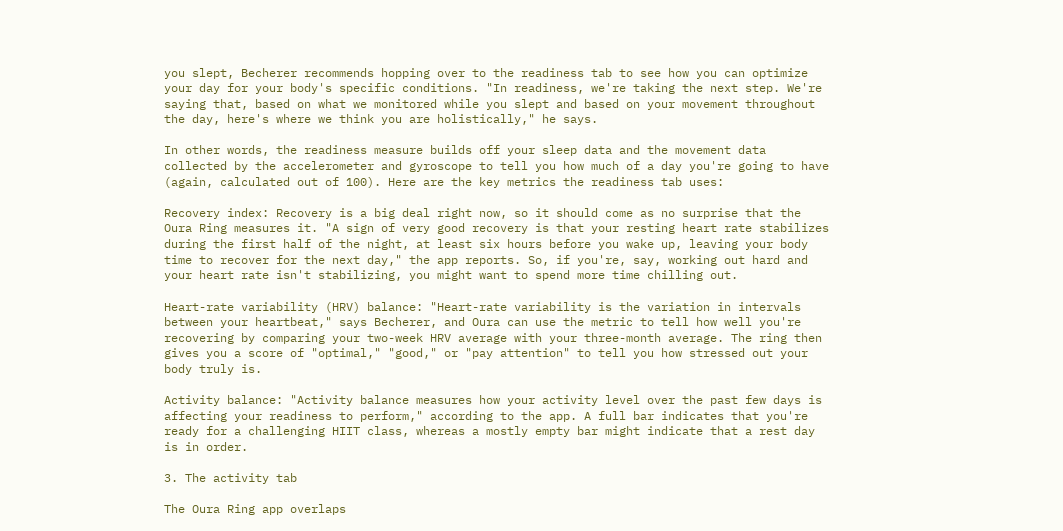you slept, Becherer recommends hopping over to the readiness tab to see how you can optimize your day for your body's specific conditions. "In readiness, we're taking the next step. We're saying that, based on what we monitored while you slept and based on your movement throughout the day, here's where we think you are holistically," he says.

In other words, the readiness measure builds off your sleep data and the movement data collected by the accelerometer and gyroscope to tell you how much of a day you're going to have (again, calculated out of 100). Here are the key metrics the readiness tab uses:

Recovery index: Recovery is a big deal right now, so it should come as no surprise that the Oura Ring measures it. "A sign of very good recovery is that your resting heart rate stabilizes during the first half of the night, at least six hours before you wake up, leaving your body time to recover for the next day," the app reports. So, if you're, say, working out hard and your heart rate isn't stabilizing, you might want to spend more time chilling out.

Heart-rate variability (HRV) balance: "Heart-rate variability is the variation in intervals between your heartbeat," says Becherer, and Oura can use the metric to tell how well you're recovering by comparing your two-week HRV average with your three-month average. The ring then gives you a score of "optimal," "good," or "pay attention" to tell you how stressed out your body truly is.

Activity balance: "Activity balance measures how your activity level over the past few days is affecting your readiness to perform," according to the app. A full bar indicates that you're ready for a challenging HIIT class, whereas a mostly empty bar might indicate that a rest day is in order.

3. The activity tab

The Oura Ring app overlaps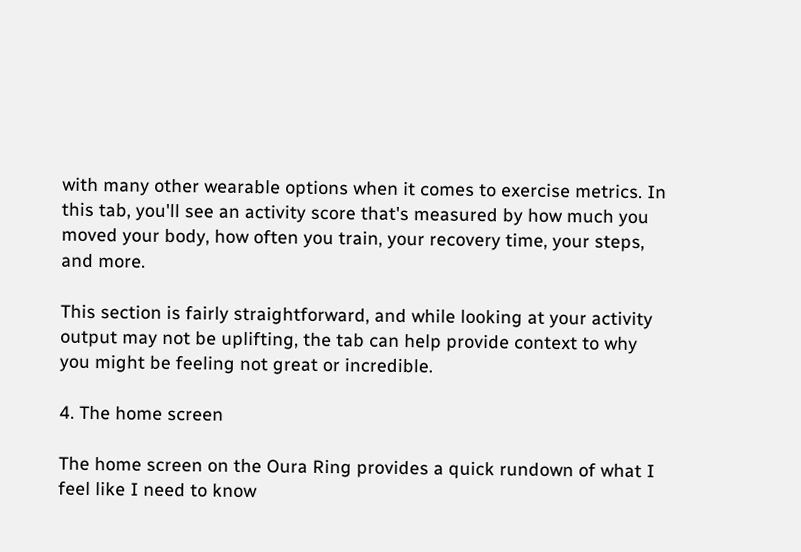with many other wearable options when it comes to exercise metrics. In this tab, you'll see an activity score that's measured by how much you moved your body, how often you train, your recovery time, your steps, and more.

This section is fairly straightforward, and while looking at your activity output may not be uplifting, the tab can help provide context to why you might be feeling not great or incredible.

4. The home screen

The home screen on the Oura Ring provides a quick rundown of what I feel like I need to know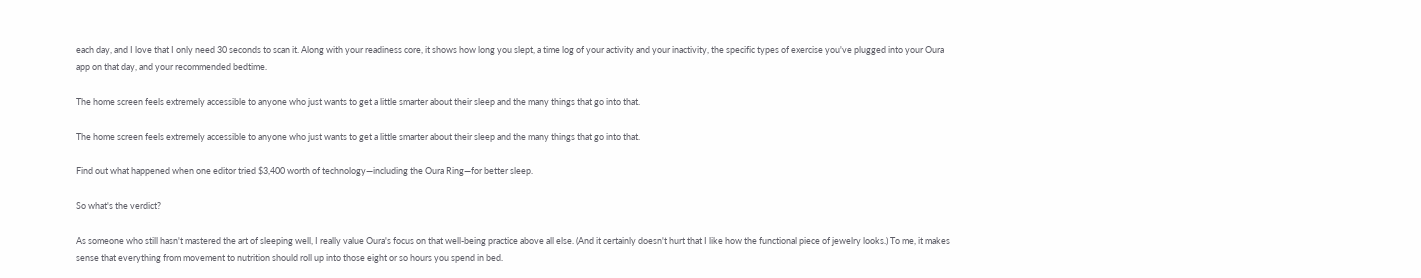each day, and I love that I only need 30 seconds to scan it. Along with your readiness core, it shows how long you slept, a time log of your activity and your inactivity, the specific types of exercise you've plugged into your Oura app on that day, and your recommended bedtime.

The home screen feels extremely accessible to anyone who just wants to get a little smarter about their sleep and the many things that go into that.

The home screen feels extremely accessible to anyone who just wants to get a little smarter about their sleep and the many things that go into that.

Find out what happened when one editor tried $3,400 worth of technology—including the Oura Ring—for better sleep.

So what's the verdict?

As someone who still hasn't mastered the art of sleeping well, I really value Oura's focus on that well-being practice above all else. (And it certainly doesn't hurt that I like how the functional piece of jewelry looks.) To me, it makes sense that everything from movement to nutrition should roll up into those eight or so hours you spend in bed.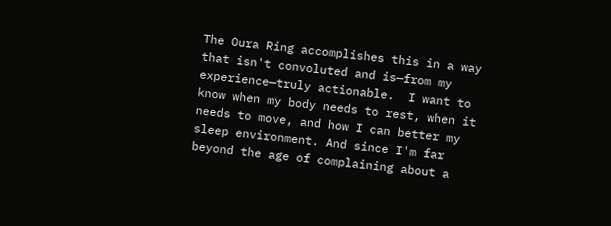The Oura Ring accomplishes this in a way that isn't convoluted and is—from my experience—truly actionable.  I want to know when my body needs to rest, when it needs to move, and how I can better my sleep environment. And since I'm far beyond the age of complaining about a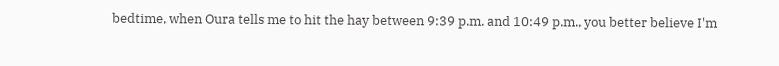bedtime, when Oura tells me to hit the hay between 9:39 p.m. and 10:49 p.m., you better believe I'm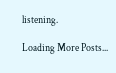listening.

Loading More Posts...